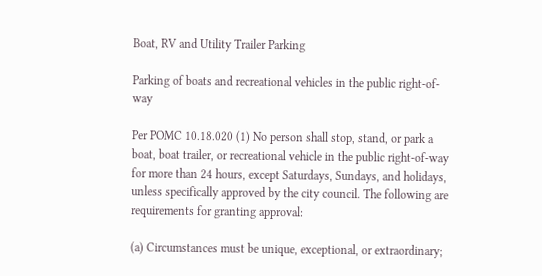Boat, RV and Utility Trailer Parking

Parking of boats and recreational vehicles in the public right-of-way

Per POMC 10.18.020 (1) No person shall stop, stand, or park a boat, boat trailer, or recreational vehicle in the public right-of-way for more than 24 hours, except Saturdays, Sundays, and holidays, unless specifically approved by the city council. The following are requirements for granting approval:

(a) Circumstances must be unique, exceptional, or extraordinary;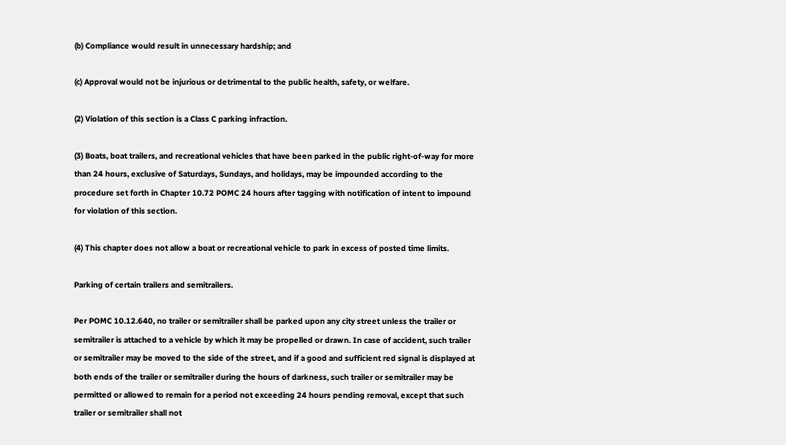(b) Compliance would result in unnecessary hardship; and

(c) Approval would not be injurious or detrimental to the public health, safety, or welfare.

(2) Violation of this section is a Class C parking infraction.

(3) Boats, boat trailers, and recreational vehicles that have been parked in the public right-of-way for more than 24 hours, exclusive of Saturdays, Sundays, and holidays, may be impounded according to the procedure set forth in Chapter 10.72 POMC 24 hours after tagging with notification of intent to impound for violation of this section.

(4) This chapter does not allow a boat or recreational vehicle to park in excess of posted time limits.

Parking of certain trailers and semitrailers.

Per POMC 10.12.640, no trailer or semitrailer shall be parked upon any city street unless the trailer or semitrailer is attached to a vehicle by which it may be propelled or drawn. In case of accident, such trailer or semitrailer may be moved to the side of the street, and if a good and sufficient red signal is displayed at both ends of the trailer or semitrailer during the hours of darkness, such trailer or semitrailer may be permitted or allowed to remain for a period not exceeding 24 hours pending removal, except that such trailer or semitrailer shall not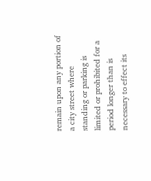remain upon any portion of a city street where standing or parking is limited or prohibited for a period longer than is necessary to effect its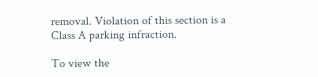removal. Violation of this section is a Class A parking infraction.

To view the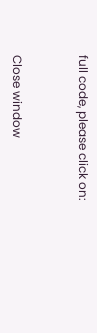full code, please click on:


Close window